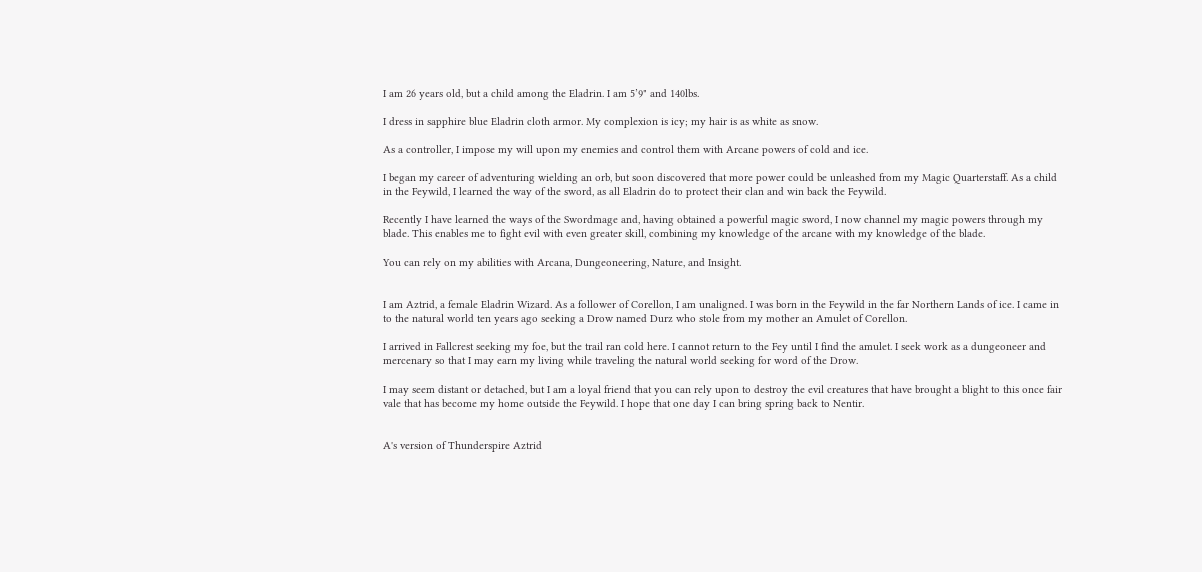I am 26 years old, but a child among the Eladrin. I am 5’9" and 140lbs.

I dress in sapphire blue Eladrin cloth armor. My complexion is icy; my hair is as white as snow.

As a controller, I impose my will upon my enemies and control them with Arcane powers of cold and ice.

I began my career of adventuring wielding an orb, but soon discovered that more power could be unleashed from my Magic Quarterstaff. As a child in the Feywild, I learned the way of the sword, as all Eladrin do to protect their clan and win back the Feywild.

Recently I have learned the ways of the Swordmage and, having obtained a powerful magic sword, I now channel my magic powers through my blade. This enables me to fight evil with even greater skill, combining my knowledge of the arcane with my knowledge of the blade.

You can rely on my abilities with Arcana, Dungeoneering, Nature, and Insight.


I am Aztrid, a female Eladrin Wizard. As a follower of Corellon, I am unaligned. I was born in the Feywild in the far Northern Lands of ice. I came in to the natural world ten years ago seeking a Drow named Durz who stole from my mother an Amulet of Corellon.

I arrived in Fallcrest seeking my foe, but the trail ran cold here. I cannot return to the Fey until I find the amulet. I seek work as a dungeoneer and mercenary so that I may earn my living while traveling the natural world seeking for word of the Drow.

I may seem distant or detached, but I am a loyal friend that you can rely upon to destroy the evil creatures that have brought a blight to this once fair vale that has become my home outside the Feywild. I hope that one day I can bring spring back to Nentir.


A's version of Thunderspire Aztrid